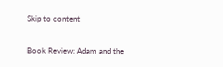Skip to content

Book Review: Adam and the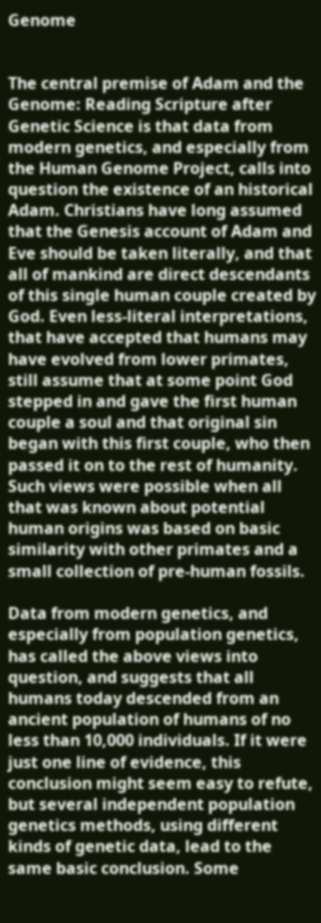Genome


The central premise of Adam and the Genome: Reading Scripture after Genetic Science is that data from modern genetics, and especially from the Human Genome Project, calls into question the existence of an historical Adam. Christians have long assumed that the Genesis account of Adam and Eve should be taken literally, and that all of mankind are direct descendants of this single human couple created by God. Even less-literal interpretations, that have accepted that humans may have evolved from lower primates, still assume that at some point God stepped in and gave the first human couple a soul and that original sin began with this first couple, who then passed it on to the rest of humanity. Such views were possible when all that was known about potential human origins was based on basic similarity with other primates and a small collection of pre-human fossils.

Data from modern genetics, and especially from population genetics, has called the above views into question, and suggests that all humans today descended from an ancient population of humans of no less than 10,000 individuals. If it were just one line of evidence, this conclusion might seem easy to refute, but several independent population genetics methods, using different kinds of genetic data, lead to the same basic conclusion. Some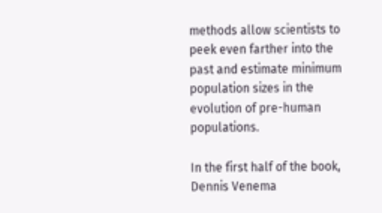methods allow scientists to peek even farther into the past and estimate minimum population sizes in the evolution of pre-human populations.

In the first half of the book, Dennis Venema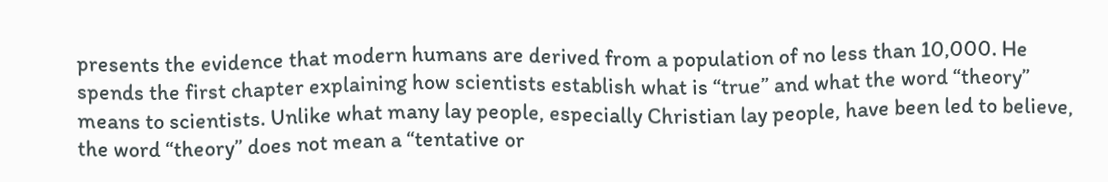presents the evidence that modern humans are derived from a population of no less than 10,000. He spends the first chapter explaining how scientists establish what is “true” and what the word “theory” means to scientists. Unlike what many lay people, especially Christian lay people, have been led to believe, the word “theory” does not mean a “tentative or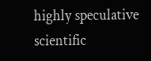highly speculative scientific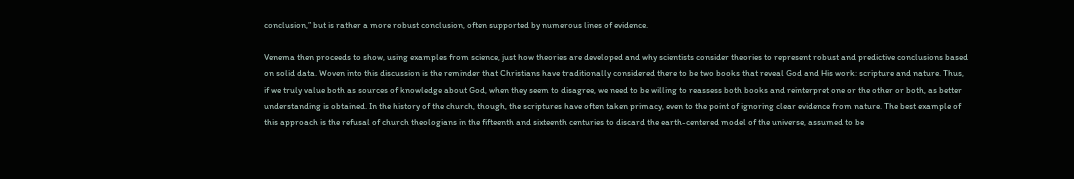conclusion,” but is rather a more robust conclusion, often supported by numerous lines of evidence.

Venema then proceeds to show, using examples from science, just how theories are developed and why scientists consider theories to represent robust and predictive conclusions based on solid data. Woven into this discussion is the reminder that Christians have traditionally considered there to be two books that reveal God and His work: scripture and nature. Thus, if we truly value both as sources of knowledge about God, when they seem to disagree, we need to be willing to reassess both books and reinterpret one or the other or both, as better understanding is obtained. In the history of the church, though, the scriptures have often taken primacy, even to the point of ignoring clear evidence from nature. The best example of this approach is the refusal of church theologians in the fifteenth and sixteenth centuries to discard the earth-centered model of the universe, assumed to be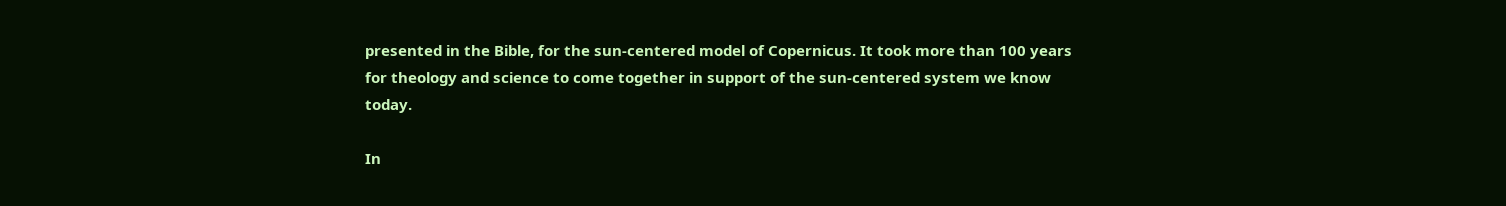presented in the Bible, for the sun-centered model of Copernicus. It took more than 100 years for theology and science to come together in support of the sun-centered system we know today.

In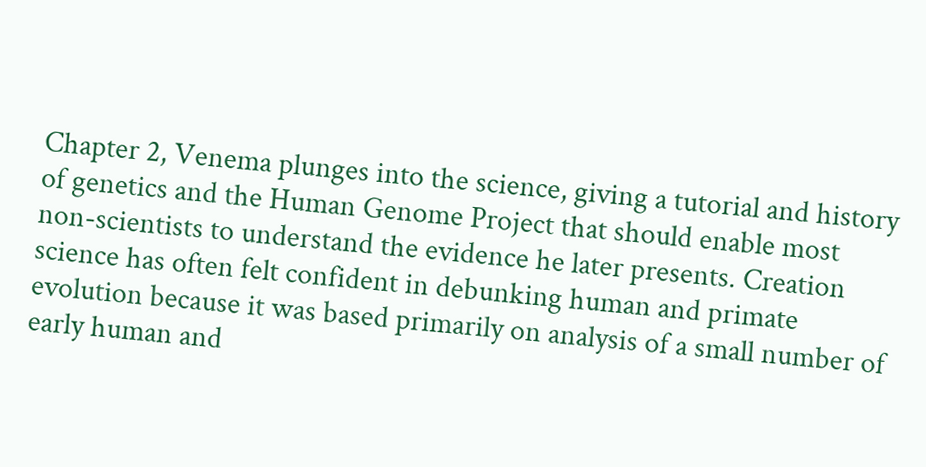Chapter 2, Venema plunges into the science, giving a tutorial and history of genetics and the Human Genome Project that should enable most non-scientists to understand the evidence he later presents. Creation science has often felt confident in debunking human and primate evolution because it was based primarily on analysis of a small number of early human and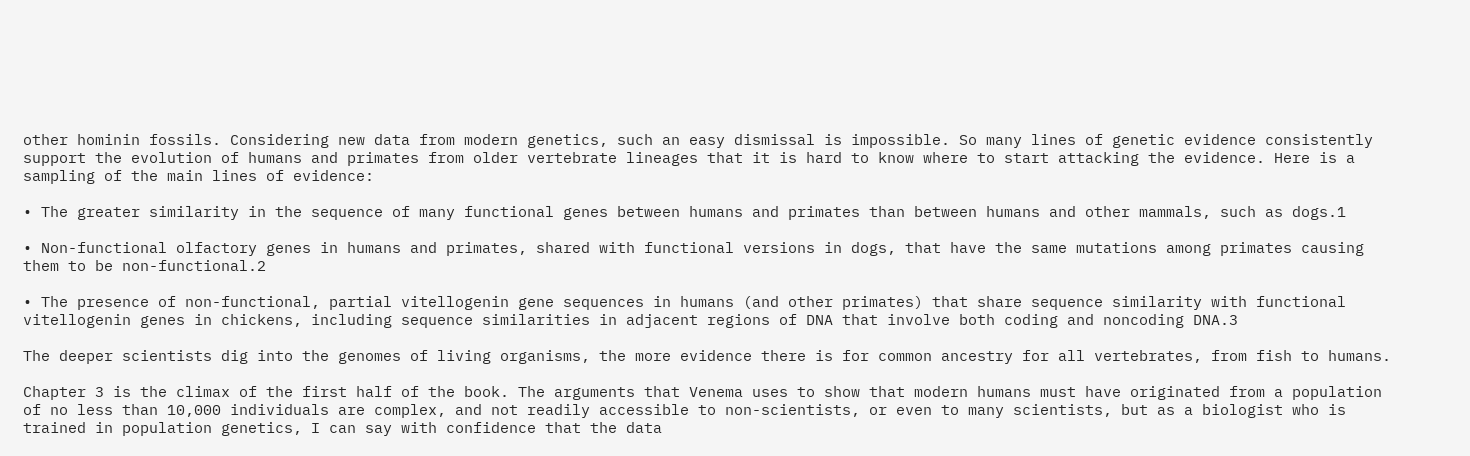other hominin fossils. Considering new data from modern genetics, such an easy dismissal is impossible. So many lines of genetic evidence consistently support the evolution of humans and primates from older vertebrate lineages that it is hard to know where to start attacking the evidence. Here is a sampling of the main lines of evidence:

• The greater similarity in the sequence of many functional genes between humans and primates than between humans and other mammals, such as dogs.1

• Non-functional olfactory genes in humans and primates, shared with functional versions in dogs, that have the same mutations among primates causing them to be non-functional.2

• The presence of non-functional, partial vitellogenin gene sequences in humans (and other primates) that share sequence similarity with functional vitellogenin genes in chickens, including sequence similarities in adjacent regions of DNA that involve both coding and noncoding DNA.3

The deeper scientists dig into the genomes of living organisms, the more evidence there is for common ancestry for all vertebrates, from fish to humans.

Chapter 3 is the climax of the first half of the book. The arguments that Venema uses to show that modern humans must have originated from a population of no less than 10,000 individuals are complex, and not readily accessible to non-scientists, or even to many scientists, but as a biologist who is trained in population genetics, I can say with confidence that the data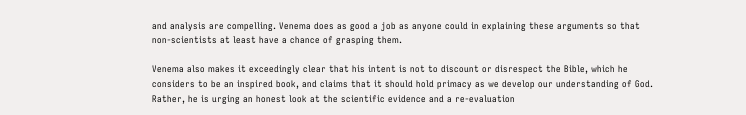and analysis are compelling. Venema does as good a job as anyone could in explaining these arguments so that non-scientists at least have a chance of grasping them.

Venema also makes it exceedingly clear that his intent is not to discount or disrespect the Bible, which he considers to be an inspired book, and claims that it should hold primacy as we develop our understanding of God. Rather, he is urging an honest look at the scientific evidence and a re-evaluation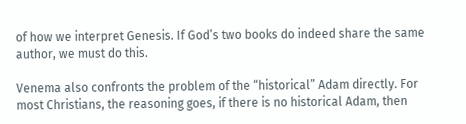of how we interpret Genesis. If God’s two books do indeed share the same author, we must do this.

Venema also confronts the problem of the “historical” Adam directly. For most Christians, the reasoning goes, if there is no historical Adam, then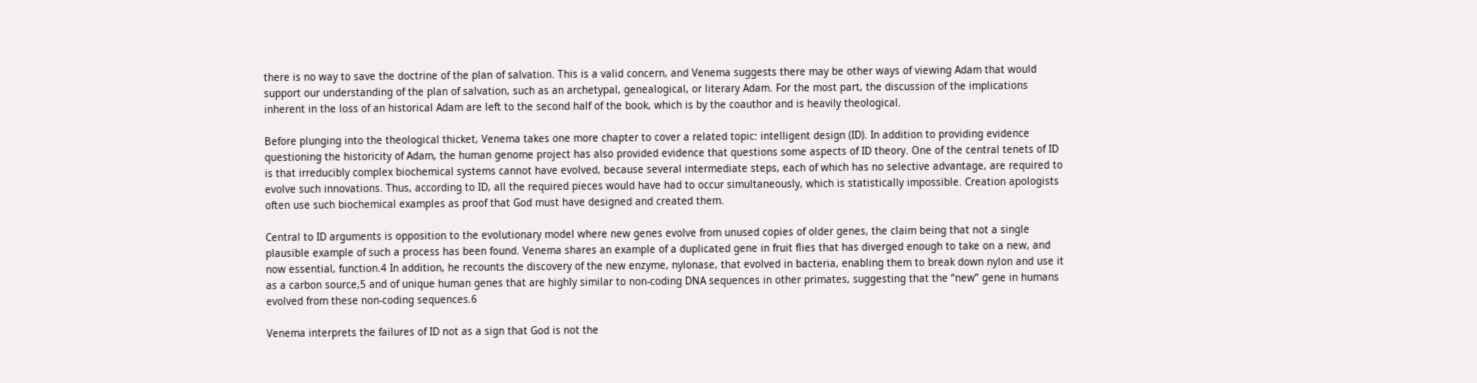there is no way to save the doctrine of the plan of salvation. This is a valid concern, and Venema suggests there may be other ways of viewing Adam that would support our understanding of the plan of salvation, such as an archetypal, genealogical, or literary Adam. For the most part, the discussion of the implications inherent in the loss of an historical Adam are left to the second half of the book, which is by the coauthor and is heavily theological.

Before plunging into the theological thicket, Venema takes one more chapter to cover a related topic: intelligent design (ID). In addition to providing evidence questioning the historicity of Adam, the human genome project has also provided evidence that questions some aspects of ID theory. One of the central tenets of ID is that irreducibly complex biochemical systems cannot have evolved, because several intermediate steps, each of which has no selective advantage, are required to evolve such innovations. Thus, according to ID, all the required pieces would have had to occur simultaneously, which is statistically impossible. Creation apologists often use such biochemical examples as proof that God must have designed and created them.

Central to ID arguments is opposition to the evolutionary model where new genes evolve from unused copies of older genes, the claim being that not a single plausible example of such a process has been found. Venema shares an example of a duplicated gene in fruit flies that has diverged enough to take on a new, and now essential, function.4 In addition, he recounts the discovery of the new enzyme, nylonase, that evolved in bacteria, enabling them to break down nylon and use it as a carbon source,5 and of unique human genes that are highly similar to non-coding DNA sequences in other primates, suggesting that the “new” gene in humans evolved from these non-coding sequences.6

Venema interprets the failures of ID not as a sign that God is not the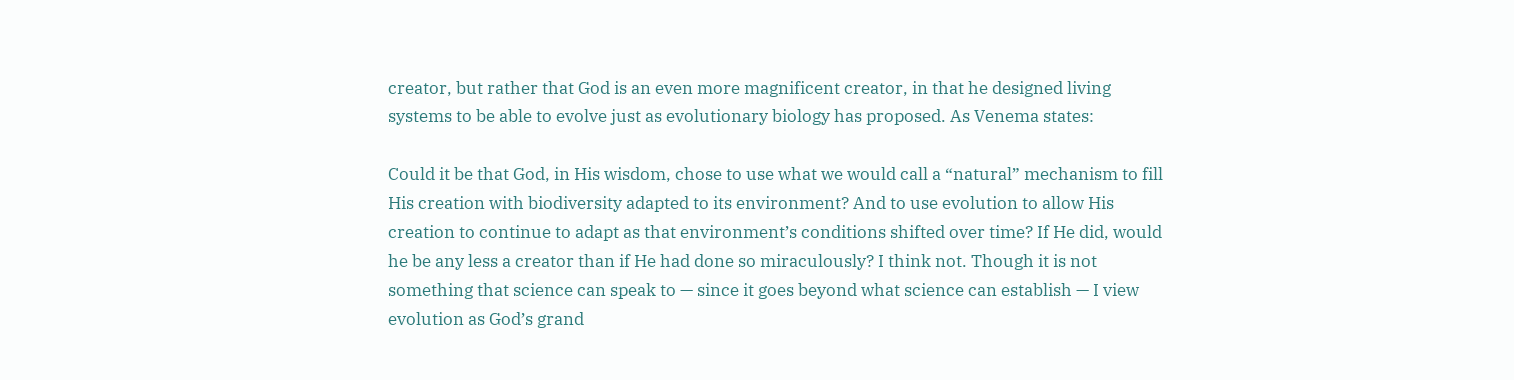creator, but rather that God is an even more magnificent creator, in that he designed living systems to be able to evolve just as evolutionary biology has proposed. As Venema states:

Could it be that God, in His wisdom, chose to use what we would call a “natural” mechanism to fill His creation with biodiversity adapted to its environment? And to use evolution to allow His creation to continue to adapt as that environment’s conditions shifted over time? If He did, would he be any less a creator than if He had done so miraculously? I think not. Though it is not something that science can speak to — since it goes beyond what science can establish — I view evolution as God’s grand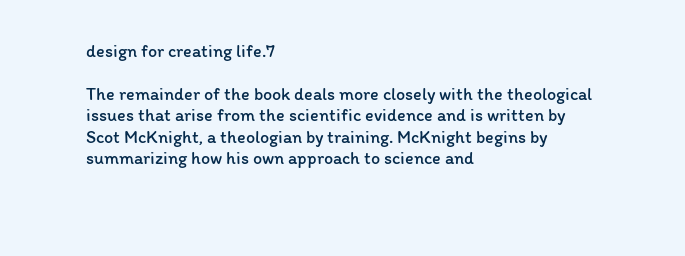design for creating life.7

The remainder of the book deals more closely with the theological issues that arise from the scientific evidence and is written by Scot McKnight, a theologian by training. McKnight begins by summarizing how his own approach to science and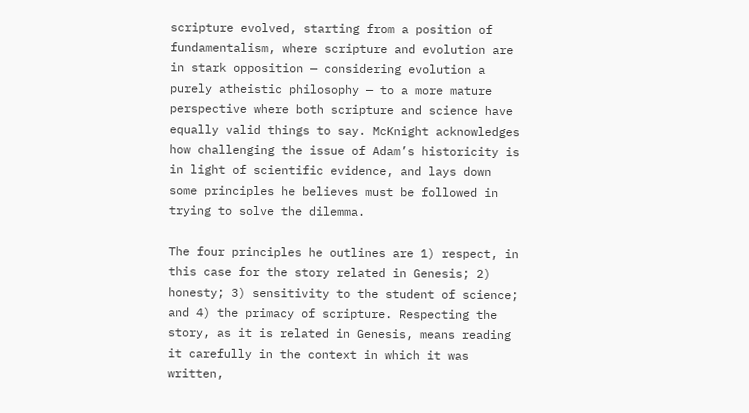scripture evolved, starting from a position of fundamentalism, where scripture and evolution are in stark opposition — considering evolution a purely atheistic philosophy — to a more mature perspective where both scripture and science have equally valid things to say. McKnight acknowledges how challenging the issue of Adam’s historicity is in light of scientific evidence, and lays down some principles he believes must be followed in trying to solve the dilemma.

The four principles he outlines are 1) respect, in this case for the story related in Genesis; 2) honesty; 3) sensitivity to the student of science; and 4) the primacy of scripture. Respecting the story, as it is related in Genesis, means reading it carefully in the context in which it was written,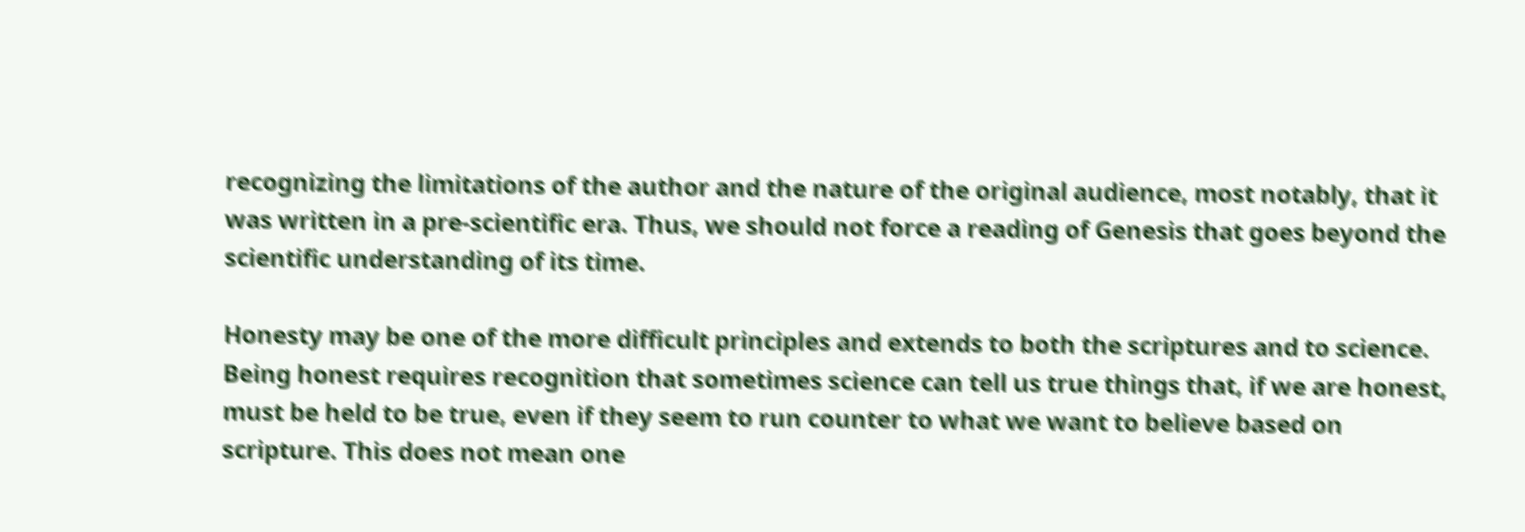recognizing the limitations of the author and the nature of the original audience, most notably, that it was written in a pre-scientific era. Thus, we should not force a reading of Genesis that goes beyond the scientific understanding of its time.

Honesty may be one of the more difficult principles and extends to both the scriptures and to science. Being honest requires recognition that sometimes science can tell us true things that, if we are honest, must be held to be true, even if they seem to run counter to what we want to believe based on scripture. This does not mean one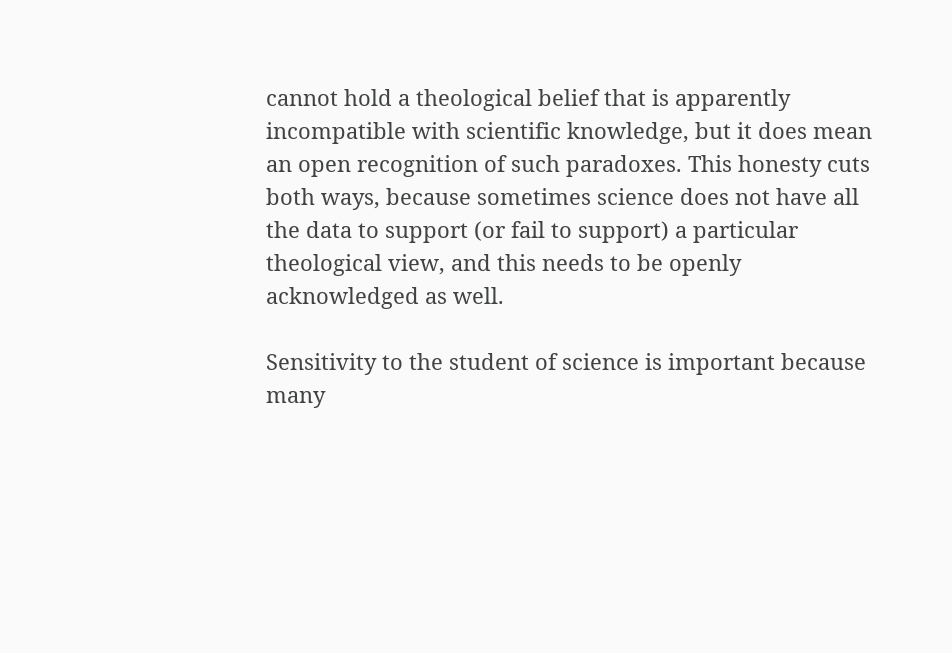cannot hold a theological belief that is apparently incompatible with scientific knowledge, but it does mean an open recognition of such paradoxes. This honesty cuts both ways, because sometimes science does not have all the data to support (or fail to support) a particular theological view, and this needs to be openly acknowledged as well.

Sensitivity to the student of science is important because many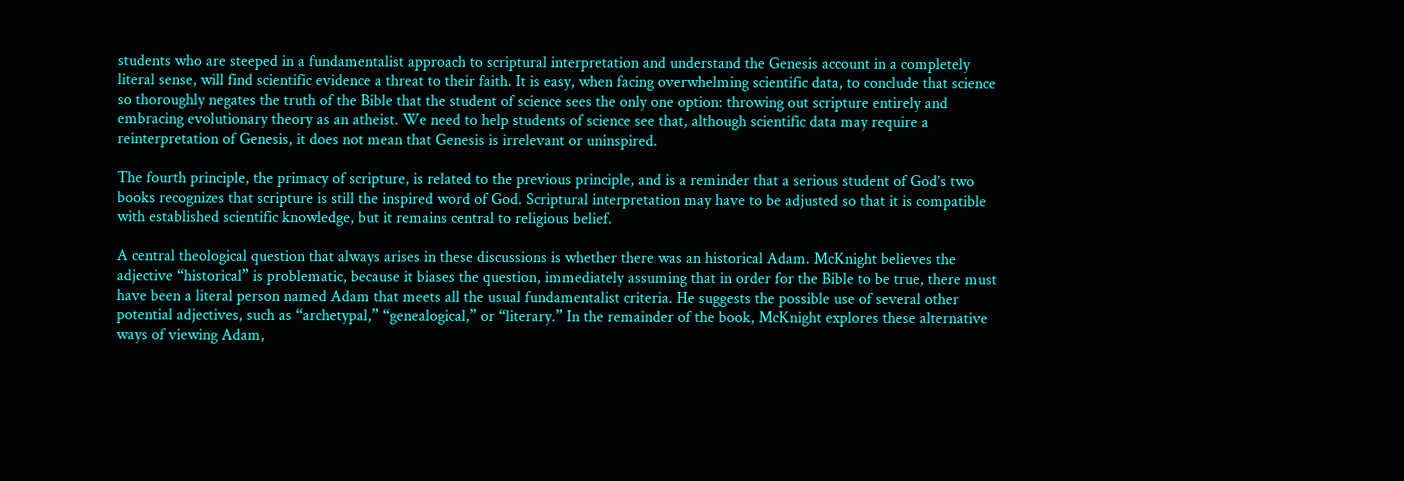students who are steeped in a fundamentalist approach to scriptural interpretation and understand the Genesis account in a completely literal sense, will find scientific evidence a threat to their faith. It is easy, when facing overwhelming scientific data, to conclude that science so thoroughly negates the truth of the Bible that the student of science sees the only one option: throwing out scripture entirely and embracing evolutionary theory as an atheist. We need to help students of science see that, although scientific data may require a reinterpretation of Genesis, it does not mean that Genesis is irrelevant or uninspired.

The fourth principle, the primacy of scripture, is related to the previous principle, and is a reminder that a serious student of God’s two books recognizes that scripture is still the inspired word of God. Scriptural interpretation may have to be adjusted so that it is compatible with established scientific knowledge, but it remains central to religious belief.

A central theological question that always arises in these discussions is whether there was an historical Adam. McKnight believes the adjective “historical” is problematic, because it biases the question, immediately assuming that in order for the Bible to be true, there must have been a literal person named Adam that meets all the usual fundamentalist criteria. He suggests the possible use of several other potential adjectives, such as “archetypal,” “genealogical,” or “literary.” In the remainder of the book, McKnight explores these alternative ways of viewing Adam,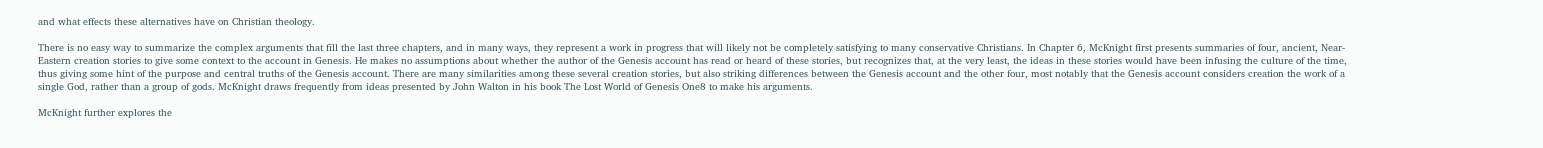and what effects these alternatives have on Christian theology.

There is no easy way to summarize the complex arguments that fill the last three chapters, and in many ways, they represent a work in progress that will likely not be completely satisfying to many conservative Christians. In Chapter 6, McKnight first presents summaries of four, ancient, Near-Eastern creation stories to give some context to the account in Genesis. He makes no assumptions about whether the author of the Genesis account has read or heard of these stories, but recognizes that, at the very least, the ideas in these stories would have been infusing the culture of the time, thus giving some hint of the purpose and central truths of the Genesis account. There are many similarities among these several creation stories, but also striking differences between the Genesis account and the other four, most notably that the Genesis account considers creation the work of a single God, rather than a group of gods. McKnight draws frequently from ideas presented by John Walton in his book The Lost World of Genesis One8 to make his arguments.

McKnight further explores the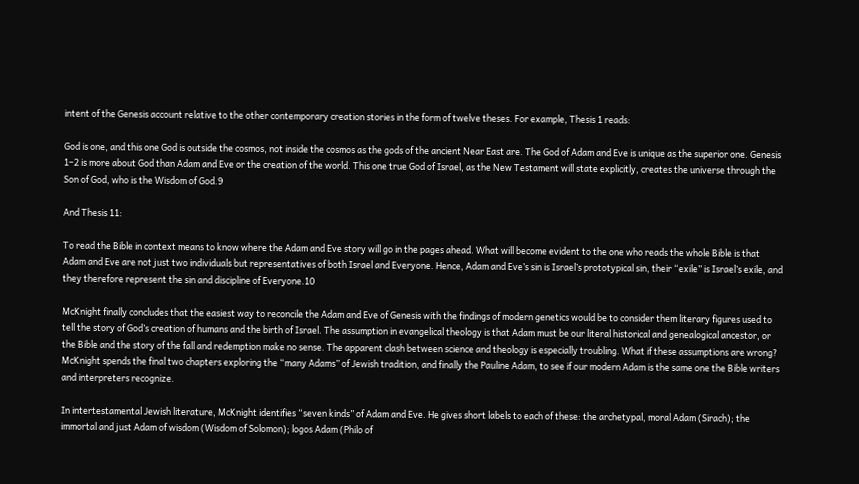intent of the Genesis account relative to the other contemporary creation stories in the form of twelve theses. For example, Thesis 1 reads:

God is one, and this one God is outside the cosmos, not inside the cosmos as the gods of the ancient Near East are. The God of Adam and Eve is unique as the superior one. Genesis 1–2 is more about God than Adam and Eve or the creation of the world. This one true God of Israel, as the New Testament will state explicitly, creates the universe through the Son of God, who is the Wisdom of God.9

And Thesis 11:

To read the Bible in context means to know where the Adam and Eve story will go in the pages ahead. What will become evident to the one who reads the whole Bible is that Adam and Eve are not just two individuals but representatives of both Israel and Everyone. Hence, Adam and Eve’s sin is Israel’s prototypical sin, their “exile” is Israel’s exile, and they therefore represent the sin and discipline of Everyone.10

McKnight finally concludes that the easiest way to reconcile the Adam and Eve of Genesis with the findings of modern genetics would be to consider them literary figures used to tell the story of God’s creation of humans and the birth of Israel. The assumption in evangelical theology is that Adam must be our literal historical and genealogical ancestor, or the Bible and the story of the fall and redemption make no sense. The apparent clash between science and theology is especially troubling. What if these assumptions are wrong? McKnight spends the final two chapters exploring the “many Adams” of Jewish tradition, and finally the Pauline Adam, to see if our modern Adam is the same one the Bible writers and interpreters recognize.

In intertestamental Jewish literature, McKnight identifies “seven kinds” of Adam and Eve. He gives short labels to each of these: the archetypal, moral Adam (Sirach); the immortal and just Adam of wisdom (Wisdom of Solomon); logos Adam (Philo of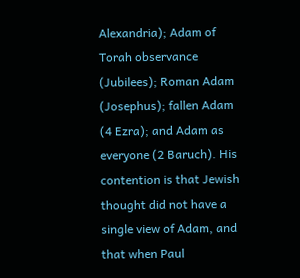Alexandria); Adam of Torah observance (Jubilees); Roman Adam (Josephus); fallen Adam (4 Ezra); and Adam as everyone (2 Baruch). His contention is that Jewish thought did not have a single view of Adam, and that when Paul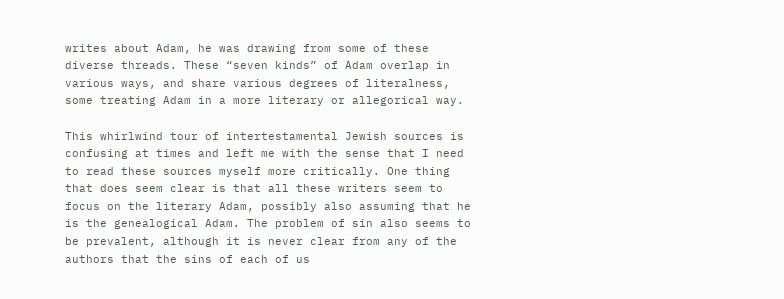writes about Adam, he was drawing from some of these diverse threads. These “seven kinds” of Adam overlap in various ways, and share various degrees of literalness, some treating Adam in a more literary or allegorical way.

This whirlwind tour of intertestamental Jewish sources is confusing at times and left me with the sense that I need to read these sources myself more critically. One thing that does seem clear is that all these writers seem to focus on the literary Adam, possibly also assuming that he is the genealogical Adam. The problem of sin also seems to be prevalent, although it is never clear from any of the authors that the sins of each of us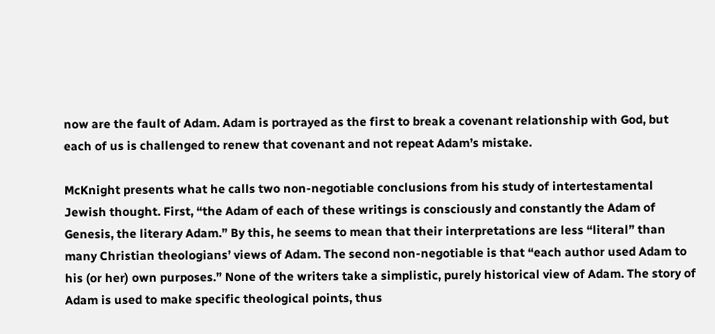now are the fault of Adam. Adam is portrayed as the first to break a covenant relationship with God, but each of us is challenged to renew that covenant and not repeat Adam’s mistake.

McKnight presents what he calls two non-negotiable conclusions from his study of intertestamental Jewish thought. First, “the Adam of each of these writings is consciously and constantly the Adam of Genesis, the literary Adam.” By this, he seems to mean that their interpretations are less “literal” than many Christian theologians’ views of Adam. The second non-negotiable is that “each author used Adam to his (or her) own purposes.” None of the writers take a simplistic, purely historical view of Adam. The story of Adam is used to make specific theological points, thus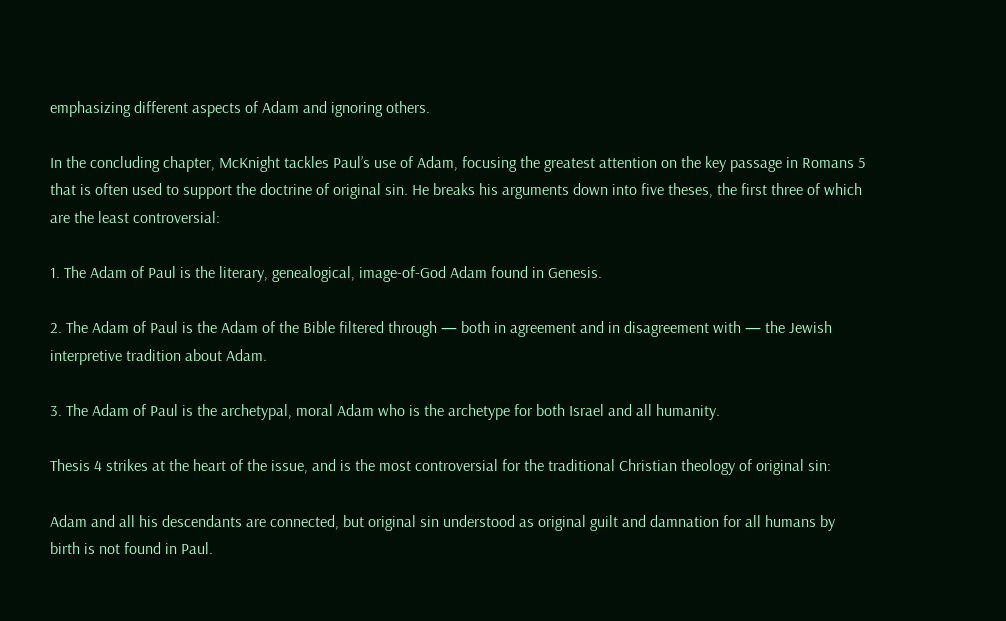emphasizing different aspects of Adam and ignoring others.

In the concluding chapter, McKnight tackles Paul’s use of Adam, focusing the greatest attention on the key passage in Romans 5 that is often used to support the doctrine of original sin. He breaks his arguments down into five theses, the first three of which are the least controversial:

1. The Adam of Paul is the literary, genealogical, image-of-God Adam found in Genesis.

2. The Adam of Paul is the Adam of the Bible filtered through — both in agreement and in disagreement with — the Jewish interpretive tradition about Adam.

3. The Adam of Paul is the archetypal, moral Adam who is the archetype for both Israel and all humanity.

Thesis 4 strikes at the heart of the issue, and is the most controversial for the traditional Christian theology of original sin:

Adam and all his descendants are connected, but original sin understood as original guilt and damnation for all humans by birth is not found in Paul.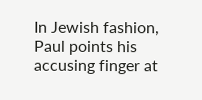In Jewish fashion, Paul points his accusing finger at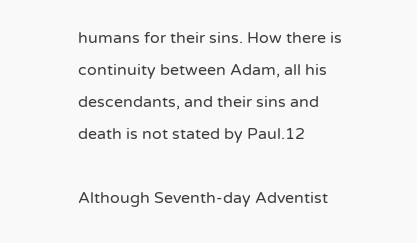humans for their sins. How there is continuity between Adam, all his descendants, and their sins and death is not stated by Paul.12

Although Seventh-day Adventist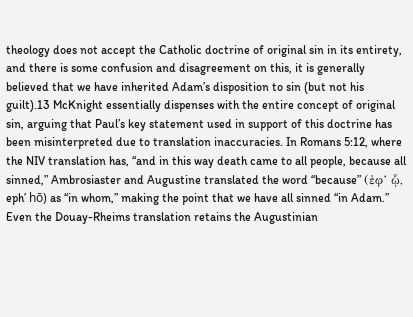theology does not accept the Catholic doctrine of original sin in its entirety, and there is some confusion and disagreement on this, it is generally believed that we have inherited Adam’s disposition to sin (but not his guilt).13 McKnight essentially dispenses with the entire concept of original sin, arguing that Paul’s key statement used in support of this doctrine has been misinterpreted due to translation inaccuracies. In Romans 5:12, where the NIV translation has, “and in this way death came to all people, because all sinned,” Ambrosiaster and Augustine translated the word “because” (ἐφ’ ᾧ, eph’ hō) as “in whom,” making the point that we have all sinned “in Adam.” Even the Douay-Rheims translation retains the Augustinian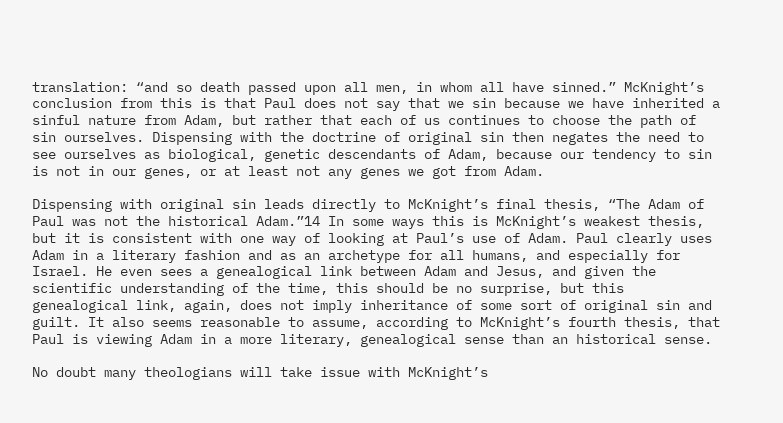translation: “and so death passed upon all men, in whom all have sinned.” McKnight’s conclusion from this is that Paul does not say that we sin because we have inherited a sinful nature from Adam, but rather that each of us continues to choose the path of sin ourselves. Dispensing with the doctrine of original sin then negates the need to see ourselves as biological, genetic descendants of Adam, because our tendency to sin is not in our genes, or at least not any genes we got from Adam.

Dispensing with original sin leads directly to McKnight’s final thesis, “The Adam of Paul was not the historical Adam.”14 In some ways this is McKnight’s weakest thesis, but it is consistent with one way of looking at Paul’s use of Adam. Paul clearly uses Adam in a literary fashion and as an archetype for all humans, and especially for Israel. He even sees a genealogical link between Adam and Jesus, and given the scientific understanding of the time, this should be no surprise, but this genealogical link, again, does not imply inheritance of some sort of original sin and guilt. It also seems reasonable to assume, according to McKnight’s fourth thesis, that Paul is viewing Adam in a more literary, genealogical sense than an historical sense.

No doubt many theologians will take issue with McKnight’s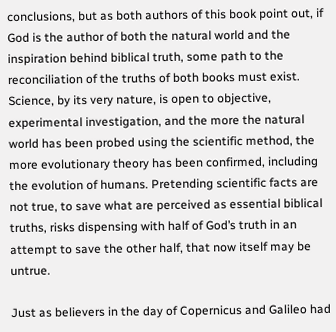conclusions, but as both authors of this book point out, if God is the author of both the natural world and the inspiration behind biblical truth, some path to the reconciliation of the truths of both books must exist. Science, by its very nature, is open to objective, experimental investigation, and the more the natural world has been probed using the scientific method, the more evolutionary theory has been confirmed, including the evolution of humans. Pretending scientific facts are not true, to save what are perceived as essential biblical truths, risks dispensing with half of God’s truth in an attempt to save the other half, that now itself may be untrue.

Just as believers in the day of Copernicus and Galileo had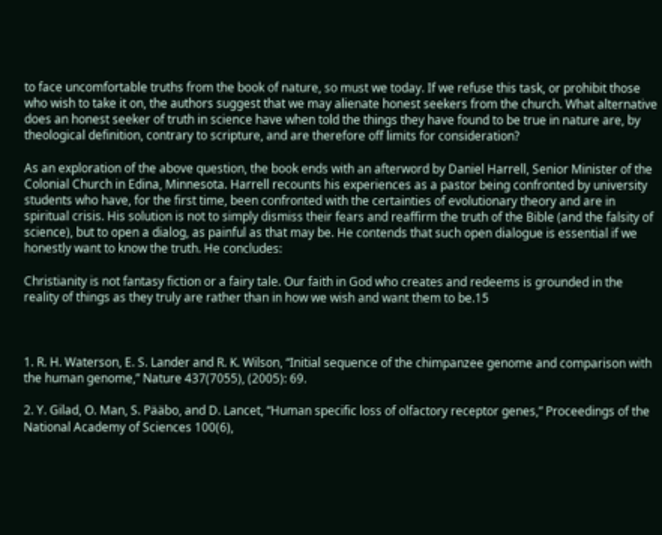to face uncomfortable truths from the book of nature, so must we today. If we refuse this task, or prohibit those who wish to take it on, the authors suggest that we may alienate honest seekers from the church. What alternative does an honest seeker of truth in science have when told the things they have found to be true in nature are, by theological definition, contrary to scripture, and are therefore off limits for consideration?

As an exploration of the above question, the book ends with an afterword by Daniel Harrell, Senior Minister of the Colonial Church in Edina, Minnesota. Harrell recounts his experiences as a pastor being confronted by university students who have, for the first time, been confronted with the certainties of evolutionary theory and are in spiritual crisis. His solution is not to simply dismiss their fears and reaffirm the truth of the Bible (and the falsity of science), but to open a dialog, as painful as that may be. He contends that such open dialogue is essential if we honestly want to know the truth. He concludes:

Christianity is not fantasy fiction or a fairy tale. Our faith in God who creates and redeems is grounded in the reality of things as they truly are rather than in how we wish and want them to be.15



1. R. H. Waterson, E. S. Lander and R. K. Wilson, “Initial sequence of the chimpanzee genome and comparison with the human genome,” Nature 437(7055), (2005): 69.

2. Y. Gilad, O. Man, S. Pääbo, and D. Lancet, “Human specific loss of olfactory receptor genes,” Proceedings of the National Academy of Sciences 100(6),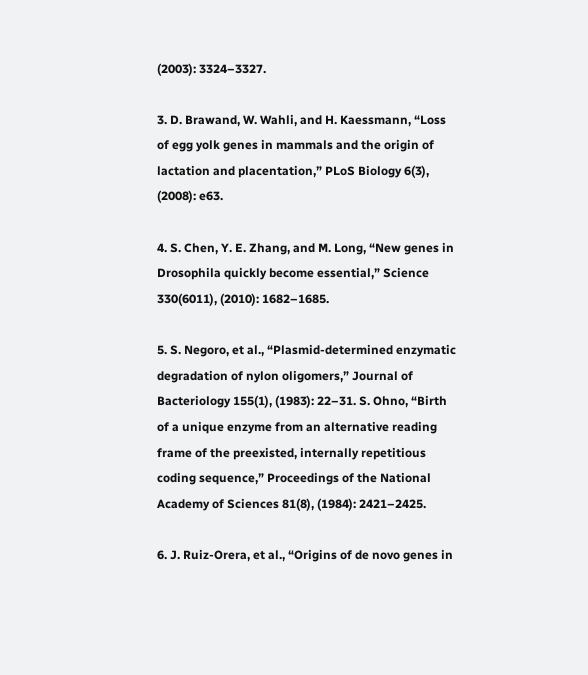(2003): 3324–3327.

3. D. Brawand, W. Wahli, and H. Kaessmann, “Loss of egg yolk genes in mammals and the origin of lactation and placentation,” PLoS Biology 6(3), (2008): e63.

4. S. Chen, Y. E. Zhang, and M. Long, “New genes in Drosophila quickly become essential,” Science 330(6011), (2010): 1682–1685.

5. S. Negoro, et al., “Plasmid-determined enzymatic degradation of nylon oligomers,” Journal of Bacteriology 155(1), (1983): 22–31. S. Ohno, “Birth of a unique enzyme from an alternative reading frame of the preexisted, internally repetitious coding sequence,” Proceedings of the National Academy of Sciences 81(8), (1984): 2421–2425.

6. J. Ruiz-Orera, et al., “Origins of de novo genes in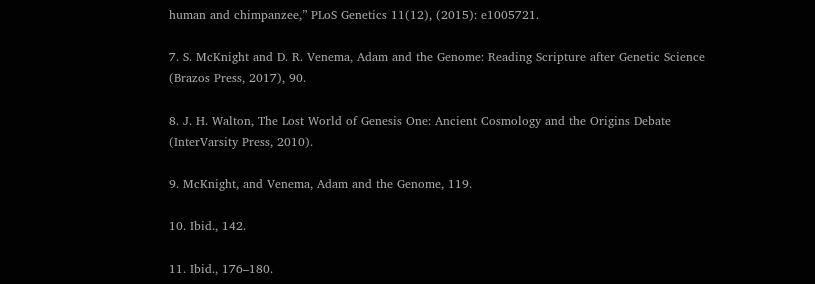human and chimpanzee,” PLoS Genetics 11(12), (2015): e1005721.

7. S. McKnight and D. R. Venema, Adam and the Genome: Reading Scripture after Genetic Science (Brazos Press, 2017), 90.

8. J. H. Walton, The Lost World of Genesis One: Ancient Cosmology and the Origins Debate (InterVarsity Press, 2010).

9. McKnight, and Venema, Adam and the Genome, 119.

10. Ibid., 142.

11. Ibid., 176–180.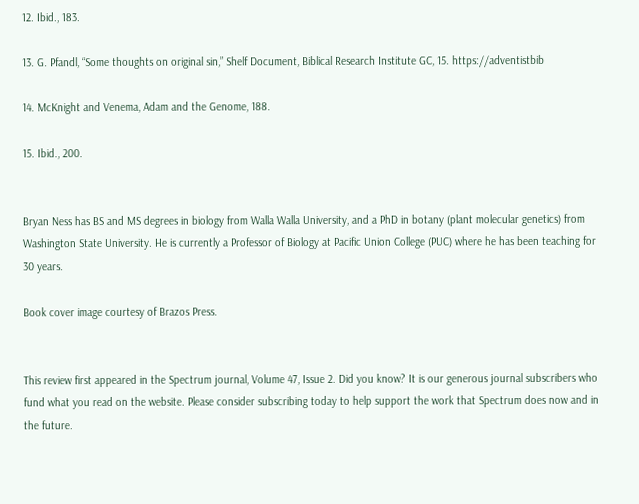12. Ibid., 183.

13. G. Pfandl, “Some thoughts on original sin,” Shelf Document, Biblical Research Institute GC, 15. https://adventistbib

14. McKnight and Venema, Adam and the Genome, 188.

15. Ibid., 200.


Bryan Ness has BS and MS degrees in biology from Walla Walla University, and a PhD in botany (plant molecular genetics) from Washington State University. He is currently a Professor of Biology at Pacific Union College (PUC) where he has been teaching for 30 years.

Book cover image courtesy of Brazos Press.


This review first appeared in the Spectrum journal, Volume 47, Issue 2. Did you know? It is our generous journal subscribers who fund what you read on the website. Please consider subscribing today to help support the work that Spectrum does now and in the future.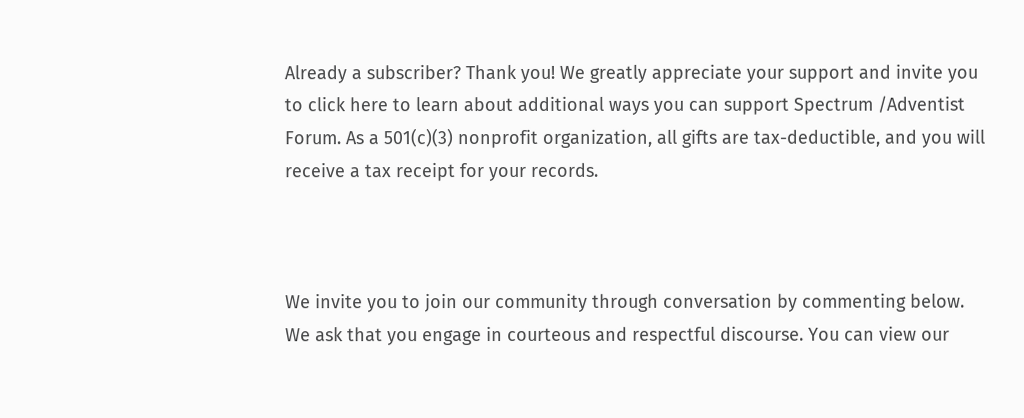Already a subscriber? Thank you! We greatly appreciate your support and invite you to click here to learn about additional ways you can support Spectrum /Adventist Forum. As a 501(c)(3) nonprofit organization, all gifts are tax-deductible, and you will receive a tax receipt for your records.



We invite you to join our community through conversation by commenting below. We ask that you engage in courteous and respectful discourse. You can view our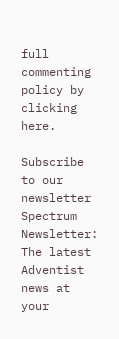full commenting policy by clicking here.

Subscribe to our newsletter
Spectrum Newsletter: The latest Adventist news at your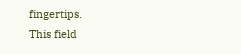fingertips.
This field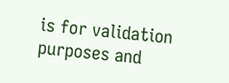is for validation purposes and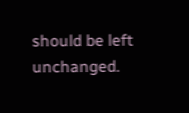should be left unchanged.